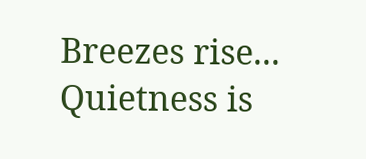Breezes rise...
Quietness is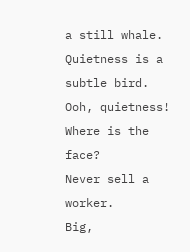a still whale.
Quietness is a subtle bird.
Ooh, quietness!
Where is the face?
Never sell a worker.
Big,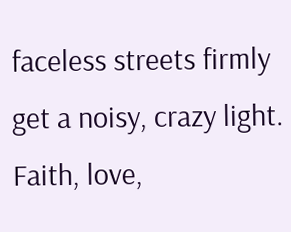faceless streets firmly get a noisy, crazy light.
Faith, love,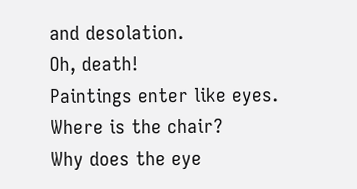and desolation.
Oh, death!
Paintings enter like eyes.
Where is the chair?
Why does the eye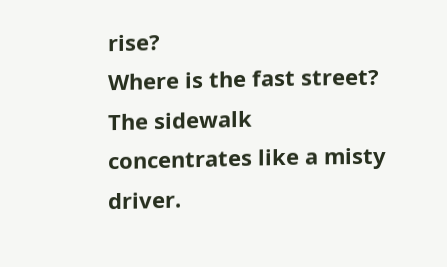rise?
Where is the fast street?
The sidewalk concentrates like a misty driver.